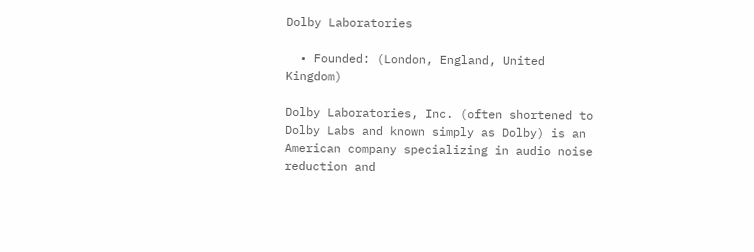Dolby Laboratories

  • Founded: (London, England, United Kingdom)

Dolby Laboratories, Inc. (often shortened to Dolby Labs and known simply as Dolby) is an American company specializing in audio noise reduction and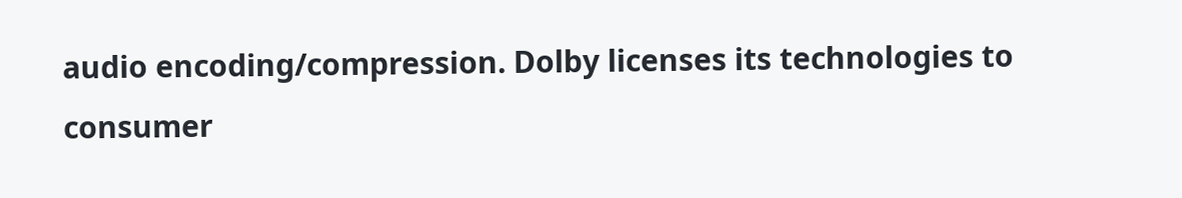audio encoding/compression. Dolby licenses its technologies to consumer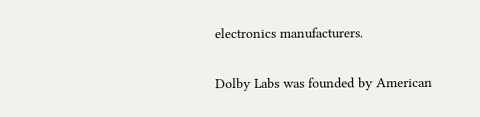electronics manufacturers.

Dolby Labs was founded by American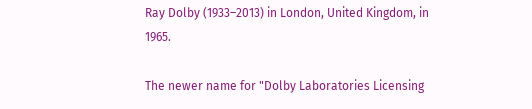Ray Dolby (1933–2013) in London, United Kingdom, in 1965.

The newer name for "Dolby Laboratories Licensing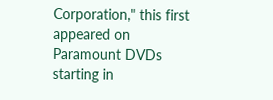Corporation," this first appeared on Paramount DVDs starting in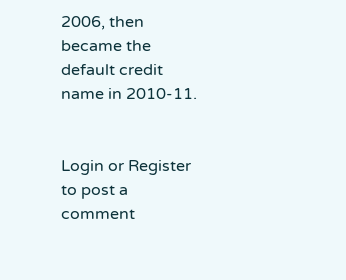2006, then became the default credit name in 2010-11.


Login or Register to post a comment